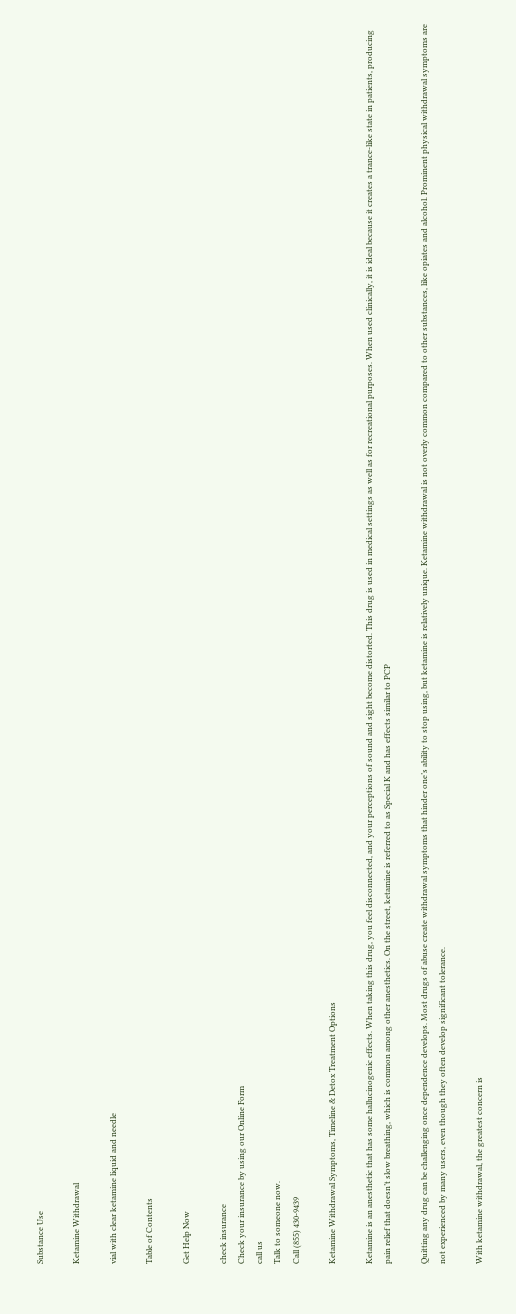Substance Use

Ketamine Withdrawal

vial with clear ketamine liquid and needle

Table of Contents

Get Help Now

check insurance
Check your insurance by using our Online Form
call us
Talk to someone now.
Call (855) 430-9439

Ketamine Withdrawal Symptoms, Timeline & Detox Treatment Options

Ketamine is an anesthetic that has some hallucinogenic effects. When taking this drug, you feel disconnected, and your perceptions of sound and sight become distorted. This drug is used in medical settings as well as for recreational purposes. When used clinically, it is ideal because it creates a trance-like state in patients, producing pain relief that doesn’t slow breathing, which is common among other anesthetics. On the street, ketamine is referred to as Special K and has effects similar to PCP

Quitting any drug can be challenging once dependence develops. Most drugs of abuse create withdrawal symptoms that hinder one’s ability to stop using, but ketamine is relatively unique. Ketamine withdrawal is not overly common compared to other substances, like opiates and alcohol. Prominent physical withdrawal symptoms are not experienced by many users, even though they often develop significant tolerance.

With ketamine withdrawal, the greatest concern is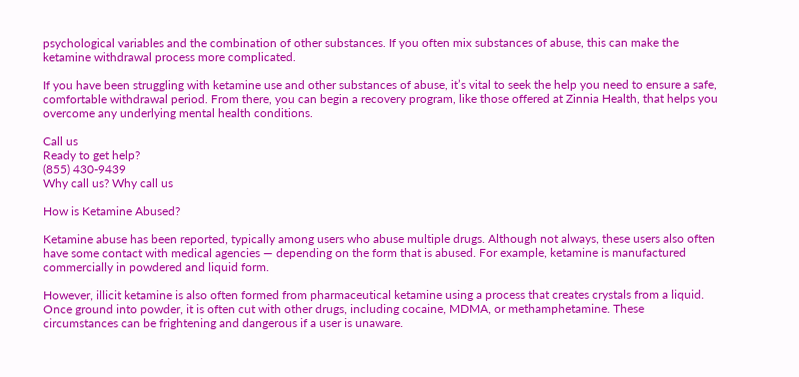psychological variables and the combination of other substances. If you often mix substances of abuse, this can make the ketamine withdrawal process more complicated.

If you have been struggling with ketamine use and other substances of abuse, it’s vital to seek the help you need to ensure a safe, comfortable withdrawal period. From there, you can begin a recovery program, like those offered at Zinnia Health, that helps you overcome any underlying mental health conditions.

Call us
Ready to get help?
(855) 430-9439
Why call us? Why call us

How is Ketamine Abused?

Ketamine abuse has been reported, typically among users who abuse multiple drugs. Although not always, these users also often have some contact with medical agencies — depending on the form that is abused. For example, ketamine is manufactured commercially in powdered and liquid form.

However, illicit ketamine is also often formed from pharmaceutical ketamine using a process that creates crystals from a liquid. Once ground into powder, it is often cut with other drugs, including cocaine, MDMA, or methamphetamine. These circumstances can be frightening and dangerous if a user is unaware.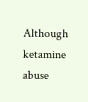Although ketamine abuse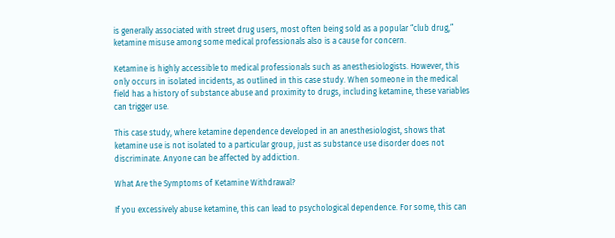is generally associated with street drug users, most often being sold as a popular “club drug,” ketamine misuse among some medical professionals also is a cause for concern.

Ketamine is highly accessible to medical professionals such as anesthesiologists. However, this only occurs in isolated incidents, as outlined in this case study. When someone in the medical field has a history of substance abuse and proximity to drugs, including ketamine, these variables can trigger use.

This case study, where ketamine dependence developed in an anesthesiologist, shows that ketamine use is not isolated to a particular group, just as substance use disorder does not discriminate. Anyone can be affected by addiction.

What Are the Symptoms of Ketamine Withdrawal?

If you excessively abuse ketamine, this can lead to psychological dependence. For some, this can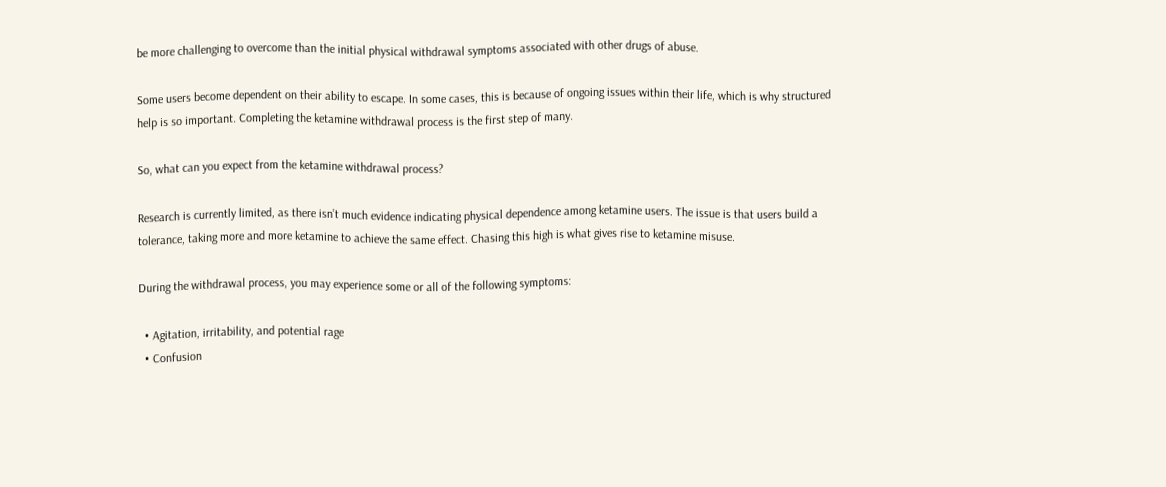be more challenging to overcome than the initial physical withdrawal symptoms associated with other drugs of abuse.

Some users become dependent on their ability to escape. In some cases, this is because of ongoing issues within their life, which is why structured help is so important. Completing the ketamine withdrawal process is the first step of many.

So, what can you expect from the ketamine withdrawal process?

Research is currently limited, as there isn’t much evidence indicating physical dependence among ketamine users. The issue is that users build a tolerance, taking more and more ketamine to achieve the same effect. Chasing this high is what gives rise to ketamine misuse.

During the withdrawal process, you may experience some or all of the following symptoms:

  • Agitation, irritability, and potential rage
  • Confusion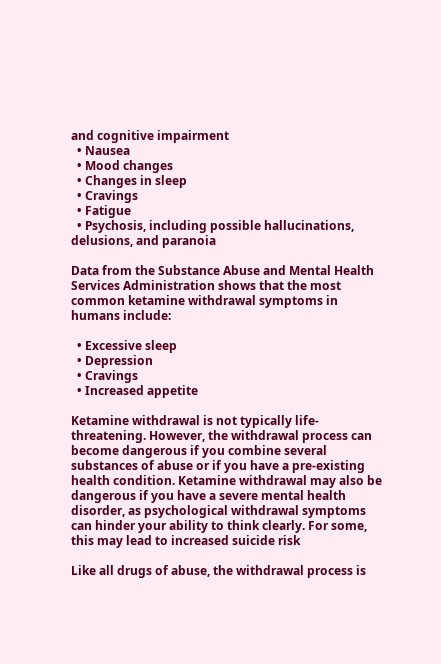and cognitive impairment
  • Nausea
  • Mood changes
  • Changes in sleep
  • Cravings
  • Fatigue
  • Psychosis, including possible hallucinations, delusions, and paranoia

Data from the Substance Abuse and Mental Health Services Administration shows that the most common ketamine withdrawal symptoms in humans include:

  • Excessive sleep
  • Depression
  • Cravings
  • Increased appetite

Ketamine withdrawal is not typically life-threatening. However, the withdrawal process can become dangerous if you combine several substances of abuse or if you have a pre-existing health condition. Ketamine withdrawal may also be dangerous if you have a severe mental health disorder, as psychological withdrawal symptoms can hinder your ability to think clearly. For some, this may lead to increased suicide risk

Like all drugs of abuse, the withdrawal process is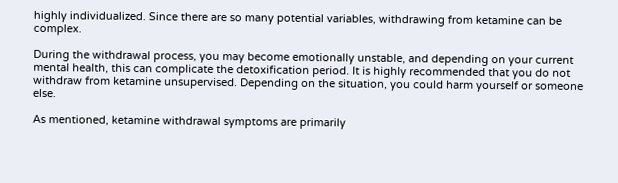highly individualized. Since there are so many potential variables, withdrawing from ketamine can be complex.

During the withdrawal process, you may become emotionally unstable, and depending on your current mental health, this can complicate the detoxification period. It is highly recommended that you do not withdraw from ketamine unsupervised. Depending on the situation, you could harm yourself or someone else.

As mentioned, ketamine withdrawal symptoms are primarily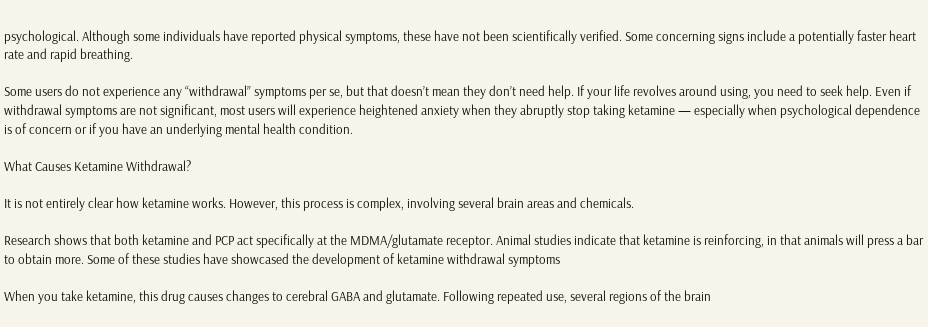psychological. Although some individuals have reported physical symptoms, these have not been scientifically verified. Some concerning signs include a potentially faster heart rate and rapid breathing.

Some users do not experience any “withdrawal” symptoms per se, but that doesn’t mean they don’t need help. If your life revolves around using, you need to seek help. Even if withdrawal symptoms are not significant, most users will experience heightened anxiety when they abruptly stop taking ketamine — especially when psychological dependence is of concern or if you have an underlying mental health condition.

What Causes Ketamine Withdrawal?

It is not entirely clear how ketamine works. However, this process is complex, involving several brain areas and chemicals.

Research shows that both ketamine and PCP act specifically at the MDMA/glutamate receptor. Animal studies indicate that ketamine is reinforcing, in that animals will press a bar to obtain more. Some of these studies have showcased the development of ketamine withdrawal symptoms

When you take ketamine, this drug causes changes to cerebral GABA and glutamate. Following repeated use, several regions of the brain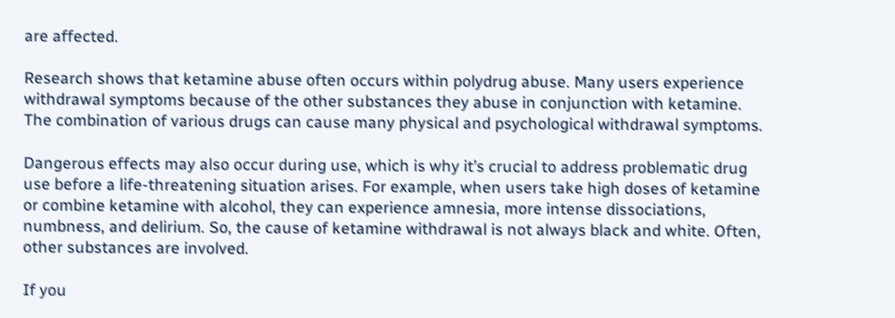are affected.

Research shows that ketamine abuse often occurs within polydrug abuse. Many users experience withdrawal symptoms because of the other substances they abuse in conjunction with ketamine. The combination of various drugs can cause many physical and psychological withdrawal symptoms.

Dangerous effects may also occur during use, which is why it’s crucial to address problematic drug use before a life-threatening situation arises. For example, when users take high doses of ketamine or combine ketamine with alcohol, they can experience amnesia, more intense dissociations, numbness, and delirium. So, the cause of ketamine withdrawal is not always black and white. Often, other substances are involved.

If you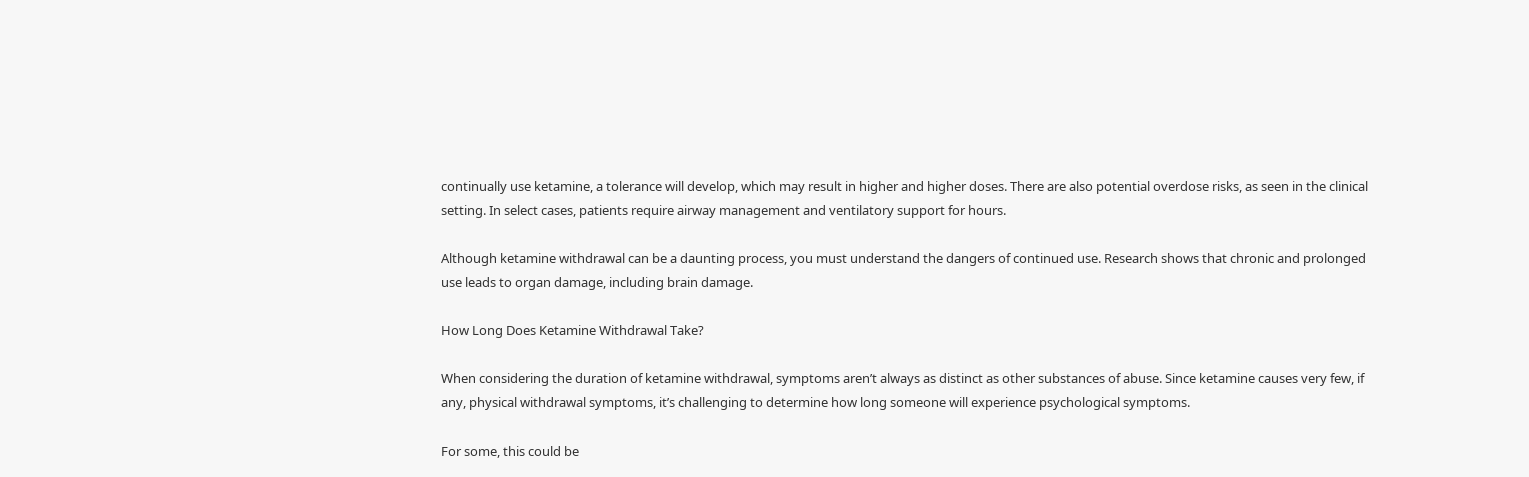continually use ketamine, a tolerance will develop, which may result in higher and higher doses. There are also potential overdose risks, as seen in the clinical setting. In select cases, patients require airway management and ventilatory support for hours.

Although ketamine withdrawal can be a daunting process, you must understand the dangers of continued use. Research shows that chronic and prolonged use leads to organ damage, including brain damage.

How Long Does Ketamine Withdrawal Take?

When considering the duration of ketamine withdrawal, symptoms aren’t always as distinct as other substances of abuse. Since ketamine causes very few, if any, physical withdrawal symptoms, it’s challenging to determine how long someone will experience psychological symptoms.

For some, this could be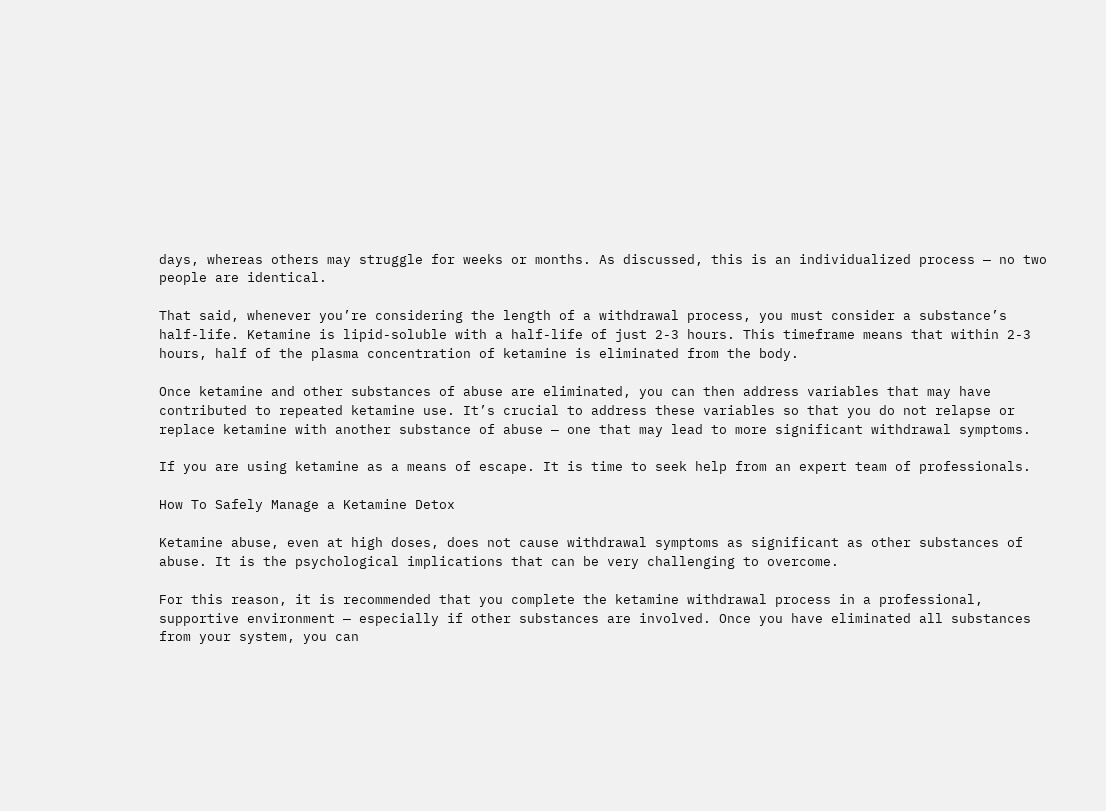days, whereas others may struggle for weeks or months. As discussed, this is an individualized process — no two people are identical.

That said, whenever you’re considering the length of a withdrawal process, you must consider a substance’s half-life. Ketamine is lipid-soluble with a half-life of just 2-3 hours. This timeframe means that within 2-3 hours, half of the plasma concentration of ketamine is eliminated from the body.

Once ketamine and other substances of abuse are eliminated, you can then address variables that may have contributed to repeated ketamine use. It’s crucial to address these variables so that you do not relapse or replace ketamine with another substance of abuse — one that may lead to more significant withdrawal symptoms.

If you are using ketamine as a means of escape. It is time to seek help from an expert team of professionals.

How To Safely Manage a Ketamine Detox

Ketamine abuse, even at high doses, does not cause withdrawal symptoms as significant as other substances of abuse. It is the psychological implications that can be very challenging to overcome.

For this reason, it is recommended that you complete the ketamine withdrawal process in a professional, supportive environment — especially if other substances are involved. Once you have eliminated all substances from your system, you can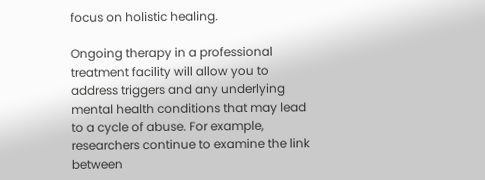focus on holistic healing.

Ongoing therapy in a professional treatment facility will allow you to address triggers and any underlying mental health conditions that may lead to a cycle of abuse. For example, researchers continue to examine the link between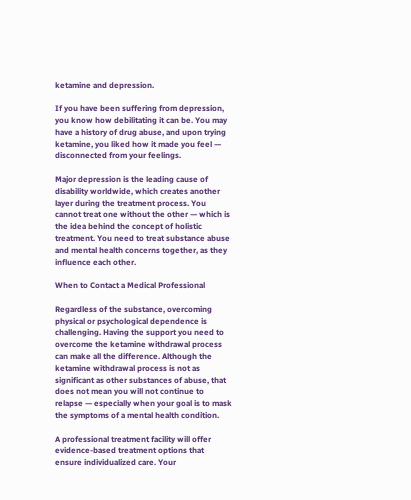ketamine and depression.

If you have been suffering from depression, you know how debilitating it can be. You may have a history of drug abuse, and upon trying ketamine, you liked how it made you feel — disconnected from your feelings.

Major depression is the leading cause of disability worldwide, which creates another layer during the treatment process. You cannot treat one without the other — which is the idea behind the concept of holistic treatment. You need to treat substance abuse and mental health concerns together, as they influence each other.

When to Contact a Medical Professional

Regardless of the substance, overcoming physical or psychological dependence is challenging. Having the support you need to overcome the ketamine withdrawal process can make all the difference. Although the ketamine withdrawal process is not as significant as other substances of abuse, that does not mean you will not continue to relapse — especially when your goal is to mask the symptoms of a mental health condition.

A professional treatment facility will offer evidence-based treatment options that ensure individualized care. Your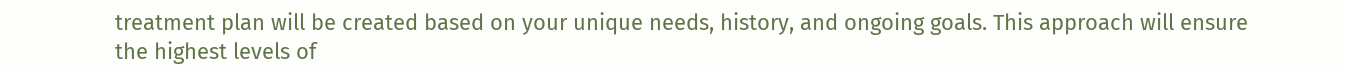treatment plan will be created based on your unique needs, history, and ongoing goals. This approach will ensure the highest levels of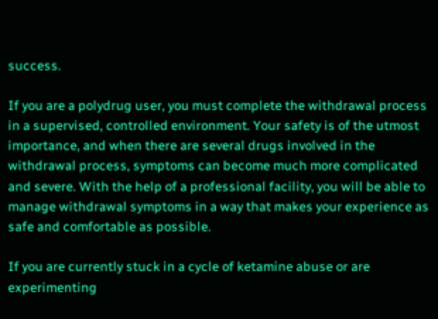success.

If you are a polydrug user, you must complete the withdrawal process in a supervised, controlled environment. Your safety is of the utmost importance, and when there are several drugs involved in the withdrawal process, symptoms can become much more complicated and severe. With the help of a professional facility, you will be able to manage withdrawal symptoms in a way that makes your experience as safe and comfortable as possible.

If you are currently stuck in a cycle of ketamine abuse or are experimenting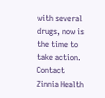with several drugs, now is the time to take action. Contact Zinnia Health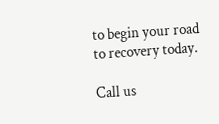to begin your road to recovery today.

Call us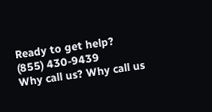Ready to get help?
(855) 430-9439
Why call us? Why call us